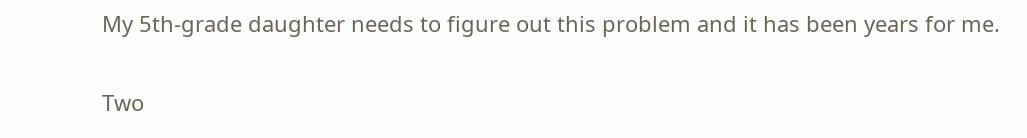My 5th-grade daughter needs to figure out this problem and it has been years for me.

Two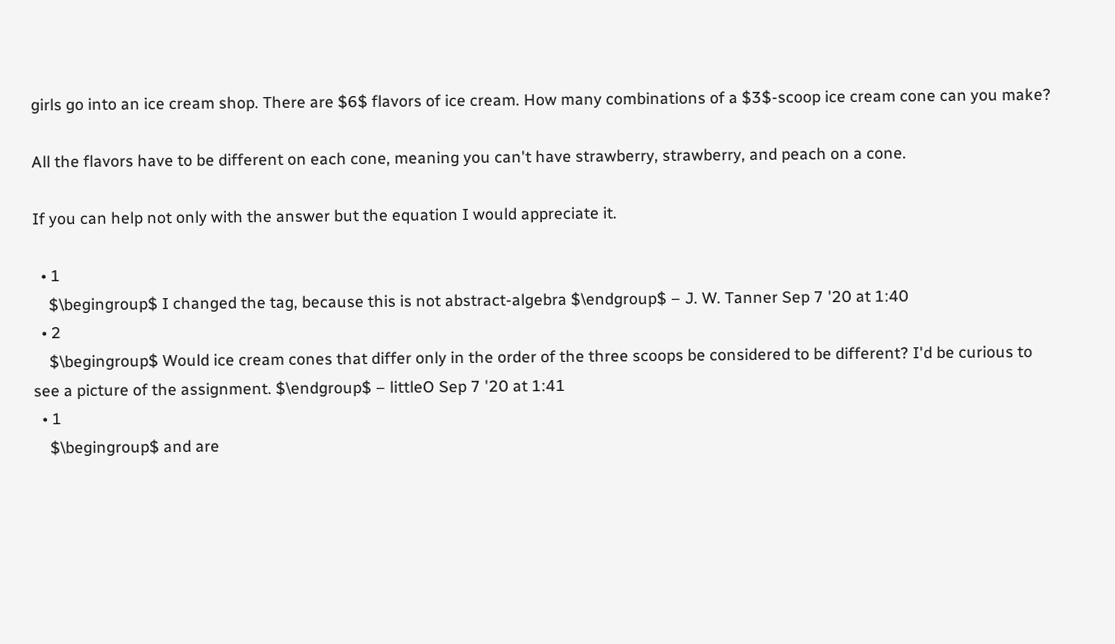girls go into an ice cream shop. There are $6$ flavors of ice cream. How many combinations of a $3$-scoop ice cream cone can you make?

All the flavors have to be different on each cone, meaning you can't have strawberry, strawberry, and peach on a cone.

If you can help not only with the answer but the equation I would appreciate it.

  • 1
    $\begingroup$ I changed the tag, because this is not abstract-algebra $\endgroup$ – J. W. Tanner Sep 7 '20 at 1:40
  • 2
    $\begingroup$ Would ice cream cones that differ only in the order of the three scoops be considered to be different? I'd be curious to see a picture of the assignment. $\endgroup$ – littleO Sep 7 '20 at 1:41
  • 1
    $\begingroup$ and are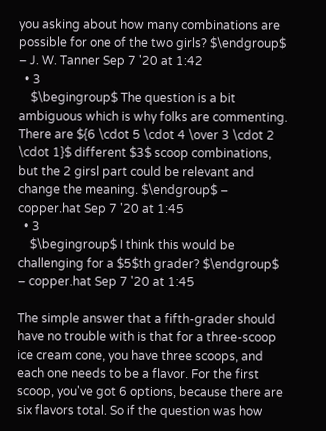you asking about how many combinations are possible for one of the two girls? $\endgroup$ – J. W. Tanner Sep 7 '20 at 1:42
  • 3
    $\begingroup$ The question is a bit ambiguous which is why folks are commenting. There are ${6 \cdot 5 \cdot 4 \over 3 \cdot 2 \cdot 1}$ different $3$ scoop combinations, but the 2 girsl part could be relevant and change the meaning. $\endgroup$ – copper.hat Sep 7 '20 at 1:45
  • 3
    $\begingroup$ I think this would be challenging for a $5$th grader? $\endgroup$ – copper.hat Sep 7 '20 at 1:45

The simple answer that a fifth-grader should have no trouble with is that for a three-scoop ice cream cone, you have three scoops, and each one needs to be a flavor. For the first scoop, you've got 6 options, because there are six flavors total. So if the question was how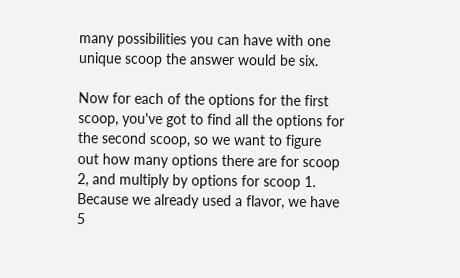many possibilities you can have with one unique scoop the answer would be six.

Now for each of the options for the first scoop, you've got to find all the options for the second scoop, so we want to figure out how many options there are for scoop 2, and multiply by options for scoop 1. Because we already used a flavor, we have 5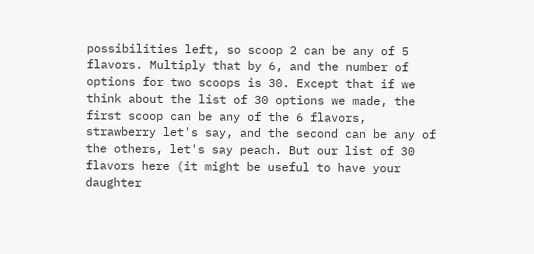possibilities left, so scoop 2 can be any of 5 flavors. Multiply that by 6, and the number of options for two scoops is 30. Except that if we think about the list of 30 options we made, the first scoop can be any of the 6 flavors, strawberry let's say, and the second can be any of the others, let's say peach. But our list of 30 flavors here (it might be useful to have your daughter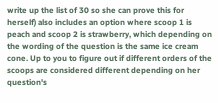write up the list of 30 so she can prove this for herself) also includes an option where scoop 1 is peach and scoop 2 is strawberry, which depending on the wording of the question is the same ice cream cone. Up to you to figure out if different orders of the scoops are considered different depending on her question's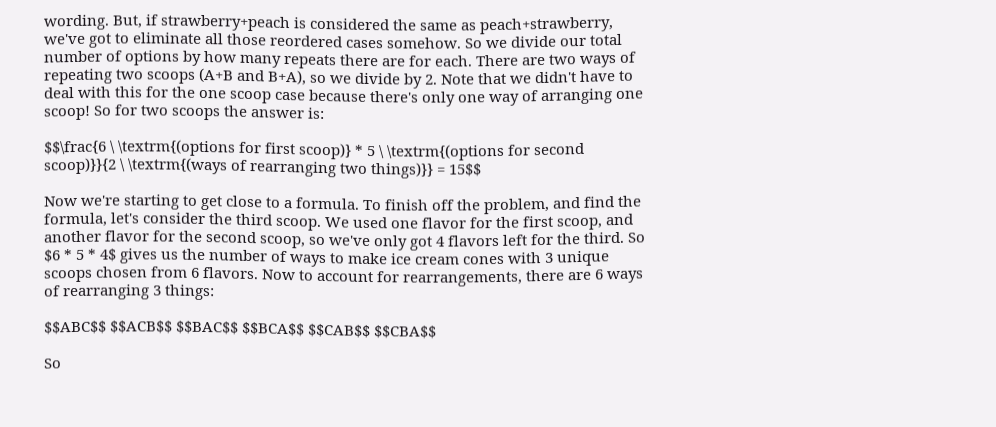wording. But, if strawberry+peach is considered the same as peach+strawberry, we've got to eliminate all those reordered cases somehow. So we divide our total number of options by how many repeats there are for each. There are two ways of repeating two scoops (A+B and B+A), so we divide by 2. Note that we didn't have to deal with this for the one scoop case because there's only one way of arranging one scoop! So for two scoops the answer is:

$$\frac{6 \ \textrm{(options for first scoop)} * 5 \ \textrm{(options for second scoop)}}{2 \ \textrm{(ways of rearranging two things)}} = 15$$

Now we're starting to get close to a formula. To finish off the problem, and find the formula, let's consider the third scoop. We used one flavor for the first scoop, and another flavor for the second scoop, so we've only got 4 flavors left for the third. So $6 * 5 * 4$ gives us the number of ways to make ice cream cones with 3 unique scoops chosen from 6 flavors. Now to account for rearrangements, there are 6 ways of rearranging 3 things:

$$ABC$$ $$ACB$$ $$BAC$$ $$BCA$$ $$CAB$$ $$CBA$$

So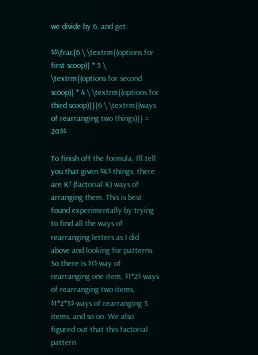we divide by 6, and get:

$$\frac{6 \ \textrm{(options for first scoop)} * 5 \ \textrm{(options for second scoop)} * 4 \ \textrm{(options for third scoop)}}{6 \ \textrm{(ways of rearranging two things)}} = 20$$

To finish off the formula, I'll tell you that given $K$ things, there are K! (factorial K) ways of arranging them. This is best found experimentally by trying to find all the ways of rearranging letters as I did above and looking for patterns. So there is $1$ way of rearranging one item, $1*2$ ways of rearranging two items, $1*2*3$ ways of rearranging 3 items, and so on. We also figured out that this factorial pattern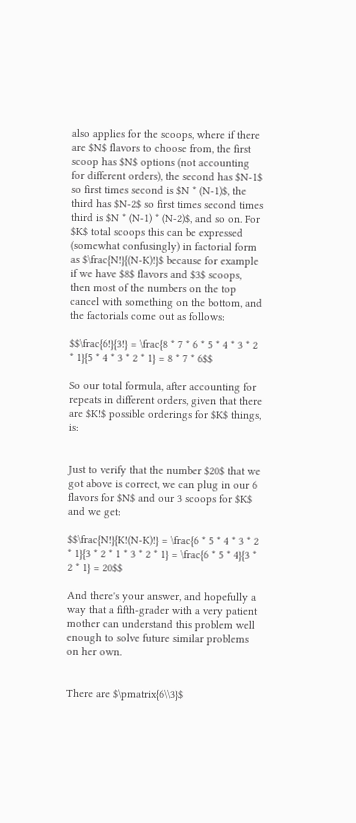also applies for the scoops, where if there are $N$ flavors to choose from, the first scoop has $N$ options (not accounting for different orders), the second has $N-1$ so first times second is $N * (N-1)$, the third has $N-2$ so first times second times third is $N * (N-1) * (N-2)$, and so on. For $K$ total scoops this can be expressed (somewhat confusingly) in factorial form as $\frac{N!}{(N-K)!}$ because for example if we have $8$ flavors and $3$ scoops, then most of the numbers on the top cancel with something on the bottom, and the factorials come out as follows:

$$\frac{6!}{3!} = \frac{8 * 7 * 6 * 5 * 4 * 3 * 2 * 1}{5 * 4 * 3 * 2 * 1} = 8 * 7 * 6$$

So our total formula, after accounting for repeats in different orders, given that there are $K!$ possible orderings for $K$ things, is:


Just to verify that the number $20$ that we got above is correct, we can plug in our 6 flavors for $N$ and our 3 scoops for $K$ and we get:

$$\frac{N!}{K!(N-K)!} = \frac{6 * 5 * 4 * 3 * 2 * 1}{3 * 2 * 1 * 3 * 2 * 1} = \frac{6 * 5 * 4}{3 * 2 * 1} = 20$$

And there's your answer, and hopefully a way that a fifth-grader with a very patient mother can understand this problem well enough to solve future similar problems on her own.


There are $\pmatrix{6\\3}$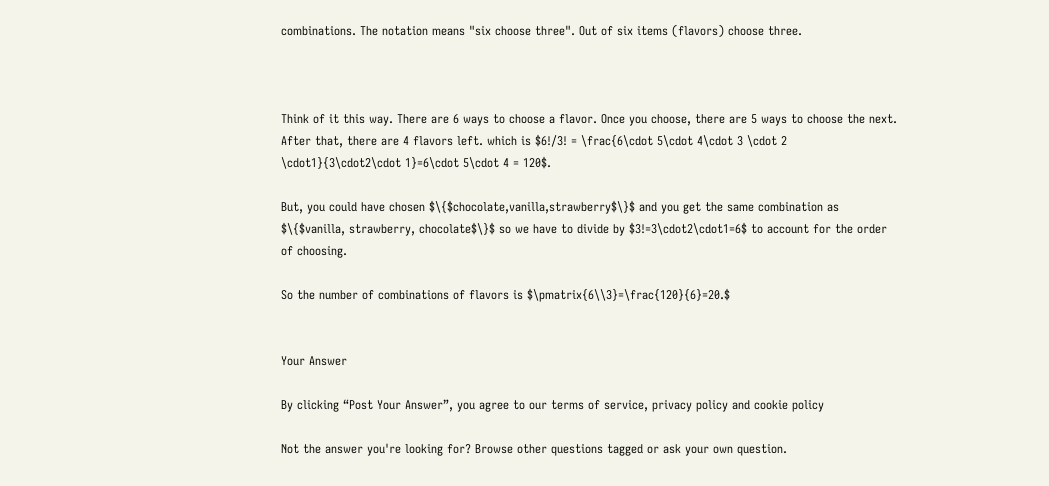combinations. The notation means "six choose three". Out of six items (flavors) choose three.



Think of it this way. There are 6 ways to choose a flavor. Once you choose, there are 5 ways to choose the next. After that, there are 4 flavors left. which is $6!/3! = \frac{6\cdot 5\cdot 4\cdot 3 \cdot 2 \cdot1}{3\cdot2\cdot 1}=6\cdot 5\cdot 4 = 120$.

But, you could have chosen $\{$chocolate,vanilla,strawberry$\}$ and you get the same combination as $\{$vanilla, strawberry, chocolate$\}$ so we have to divide by $3!=3\cdot2\cdot1=6$ to account for the order of choosing.

So the number of combinations of flavors is $\pmatrix{6\\3}=\frac{120}{6}=20.$


Your Answer

By clicking “Post Your Answer”, you agree to our terms of service, privacy policy and cookie policy

Not the answer you're looking for? Browse other questions tagged or ask your own question.